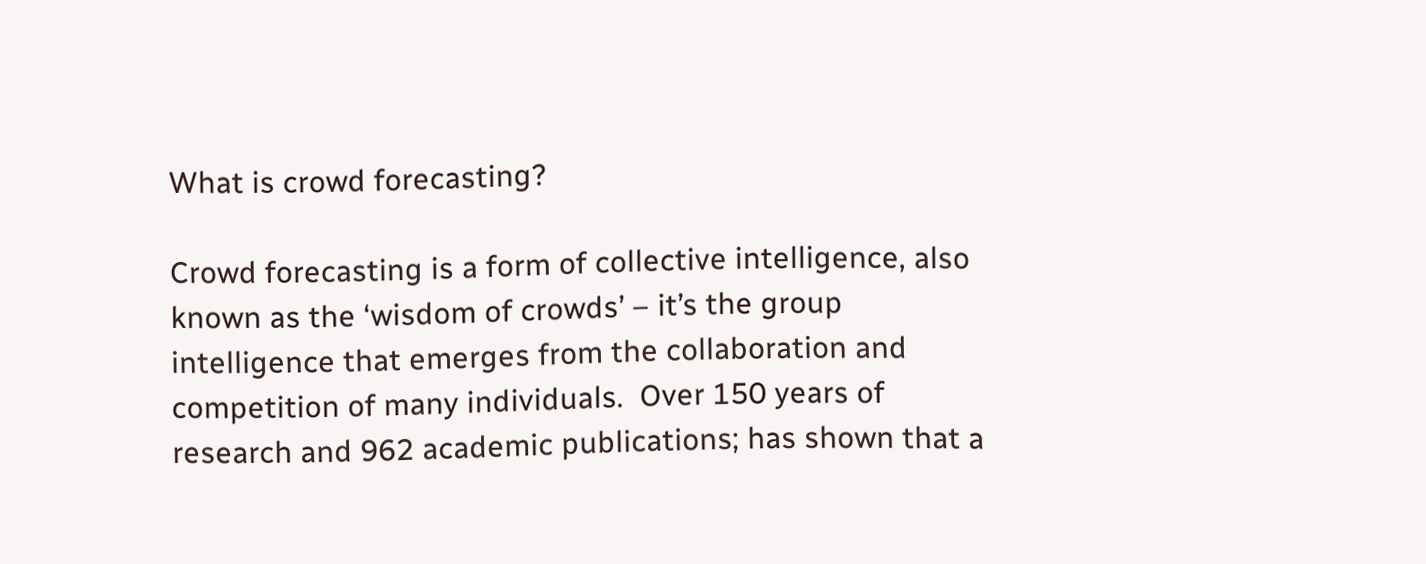What is crowd forecasting?

Crowd forecasting is a form of collective intelligence, also known as the ‘wisdom of crowds’ – it’s the group intelligence that emerges from the collaboration and competition of many individuals.  Over 150 years of research and 962 academic publications; has shown that a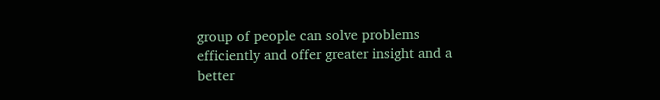group of people can solve problems efficiently and offer greater insight and a better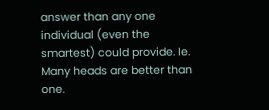answer than any one individual (even the smartest) could provide. Ie. Many heads are better than one.